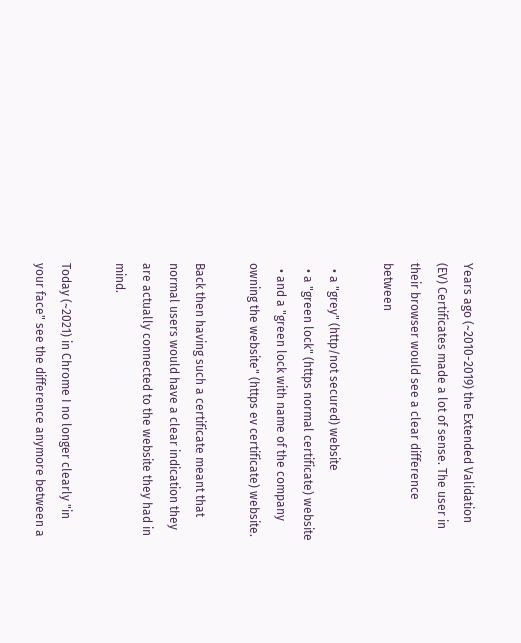Years ago (~2010-2019) the Extended Validation (EV) Certificates made a lot of sense. The user in their browser would see a clear difference between

  • a "grey" (http/not secured) website
  • a "green lock" (https normal certificate) website
  • and a "green lock with name of the company owning the website" (https ev certificate) website.

Back then having such a certificate meant that normal users would have a clear indication they are actually connected to the website they had in mind.

Today (~2021) in Chrome I no longer clearly "in your face" see the difference anymore between a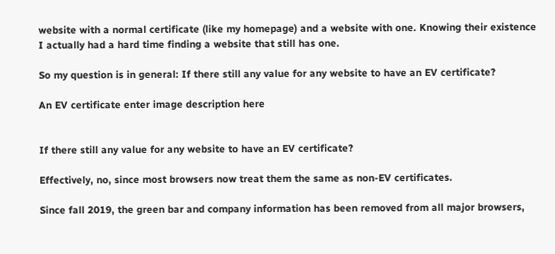website with a normal certificate (like my homepage) and a website with one. Knowing their existence I actually had a hard time finding a website that still has one.

So my question is in general: If there still any value for any website to have an EV certificate?

An EV certificate enter image description here


If there still any value for any website to have an EV certificate?

Effectively, no, since most browsers now treat them the same as non-EV certificates.

Since fall 2019, the green bar and company information has been removed from all major browsers,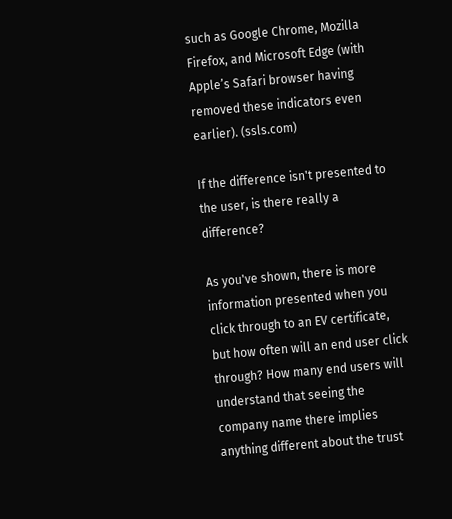such as Google Chrome, Mozilla Firefox, and Microsoft Edge (with Apple’s Safari browser having removed these indicators even earlier). (ssls.com)

If the difference isn't presented to the user, is there really a difference?

As you've shown, there is more information presented when you click through to an EV certificate, but how often will an end user click through? How many end users will understand that seeing the company name there implies anything different about the trust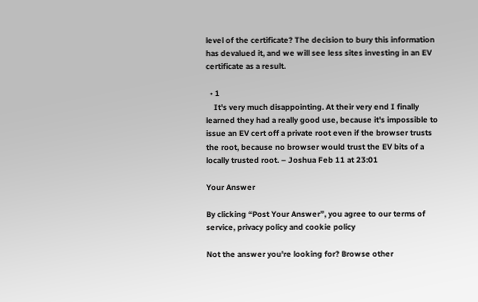level of the certificate? The decision to bury this information has devalued it, and we will see less sites investing in an EV certificate as a result.

  • 1
    It's very much disappointing. At their very end I finally learned they had a really good use, because it's impossible to issue an EV cert off a private root even if the browser trusts the root, because no browser would trust the EV bits of a locally trusted root. – Joshua Feb 11 at 23:01

Your Answer

By clicking “Post Your Answer”, you agree to our terms of service, privacy policy and cookie policy

Not the answer you're looking for? Browse other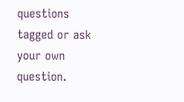questions tagged or ask your own question.